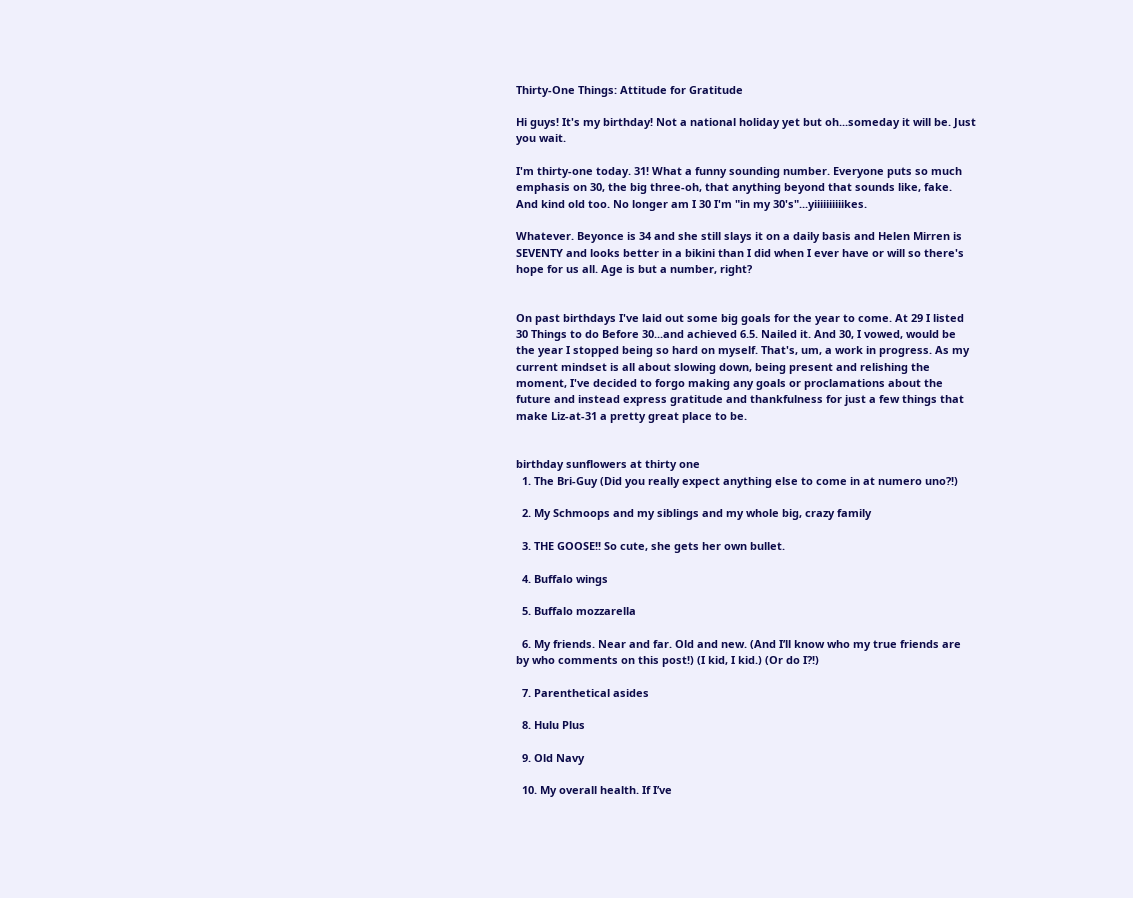Thirty-One Things: Attitude for Gratitude

Hi guys! It's my birthday! Not a national holiday yet but oh...someday it will be. Just you wait.

I'm thirty-one today. 31! What a funny sounding number. Everyone puts so much emphasis on 30, the big three-oh, that anything beyond that sounds like, fake. And kind old too. No longer am I 30 I'm "in my 30's"...yiiiiiiiiiikes.

Whatever. Beyonce is 34 and she still slays it on a daily basis and Helen Mirren is SEVENTY and looks better in a bikini than I did when I ever have or will so there's hope for us all. Age is but a number, right?


On past birthdays I've laid out some big goals for the year to come. At 29 I listed 30 Things to do Before 30...and achieved 6.5. Nailed it. And 30, I vowed, would be the year I stopped being so hard on myself. That's, um, a work in progress. As my current mindset is all about slowing down, being present and relishing the moment, I've decided to forgo making any goals or proclamations about the future and instead express gratitude and thankfulness for just a few things that make Liz-at-31 a pretty great place to be.


birthday sunflowers at thirty one
  1. The Bri-Guy (Did you really expect anything else to come in at numero uno?!)

  2. My Schmoops and my siblings and my whole big, crazy family

  3. THE GOOSE!! So cute, she gets her own bullet.

  4. Buffalo wings

  5. Buffalo mozzarella

  6. My friends. Near and far. Old and new. (And I’ll know who my true friends are by who comments on this post!) (I kid, I kid.) (Or do I?!)

  7. Parenthetical asides

  8. Hulu Plus

  9. Old Navy

  10. My overall health. If I’ve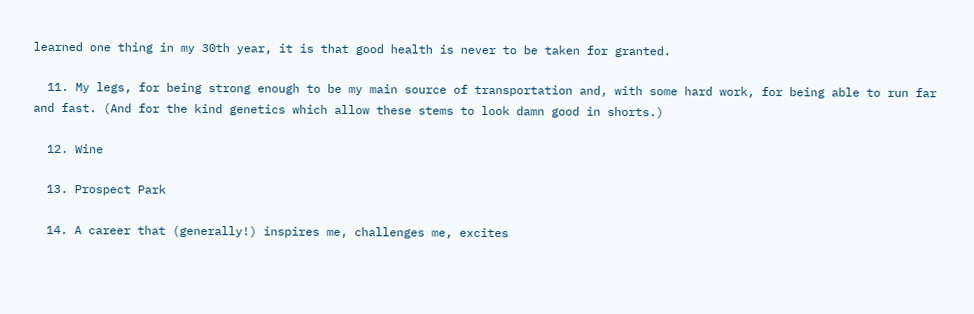learned one thing in my 30th year, it is that good health is never to be taken for granted.

  11. My legs, for being strong enough to be my main source of transportation and, with some hard work, for being able to run far and fast. (And for the kind genetics which allow these stems to look damn good in shorts.)

  12. Wine

  13. Prospect Park

  14. A career that (generally!) inspires me, challenges me, excites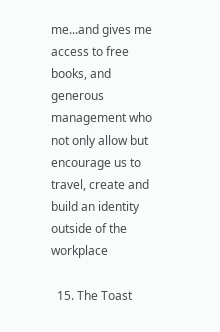me...and gives me access to free books, and generous management who not only allow but encourage us to travel, create and build an identity outside of the workplace

  15. The Toast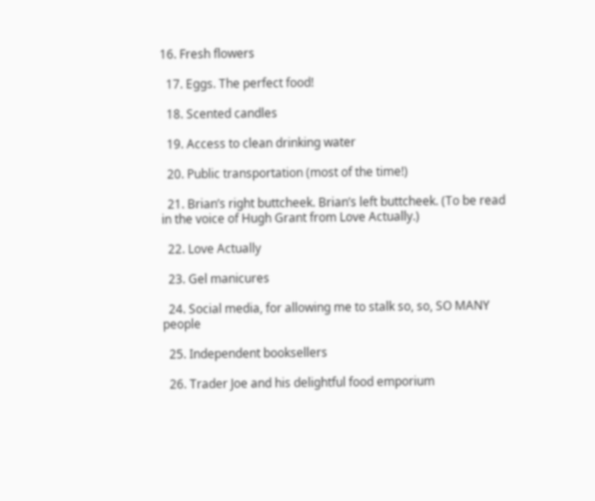16. Fresh flowers

  17. Eggs. The perfect food!

  18. Scented candles

  19. Access to clean drinking water

  20. Public transportation (most of the time!)

  21. Brian’s right buttcheek. Brian’s left buttcheek. (To be read in the voice of Hugh Grant from Love Actually.)

  22. Love Actually

  23. Gel manicures

  24. Social media, for allowing me to stalk so, so, SO MANY people

  25. Independent booksellers

  26. Trader Joe and his delightful food emporium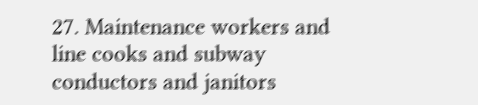27. Maintenance workers and line cooks and subway conductors and janitors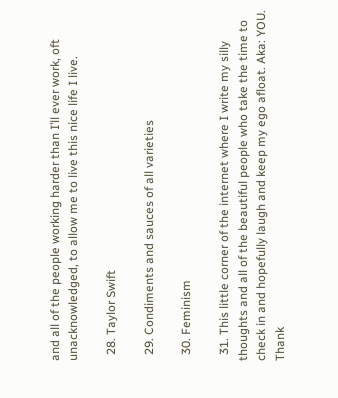and all of the people working harder than I’ll ever work, oft unacknowledged, to allow me to live this nice life I live.

  28. Taylor Swift

  29. Condiments and sauces of all varieties

  30. Feminism

  31. This little corner of the internet where I write my silly thoughts and all of the beautiful people who take the time to check in and hopefully laugh and keep my ego afloat. Aka: YOU. Thank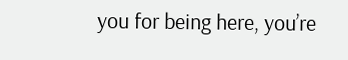you for being here, you’re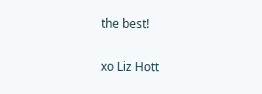the best!

xo Liz Hott